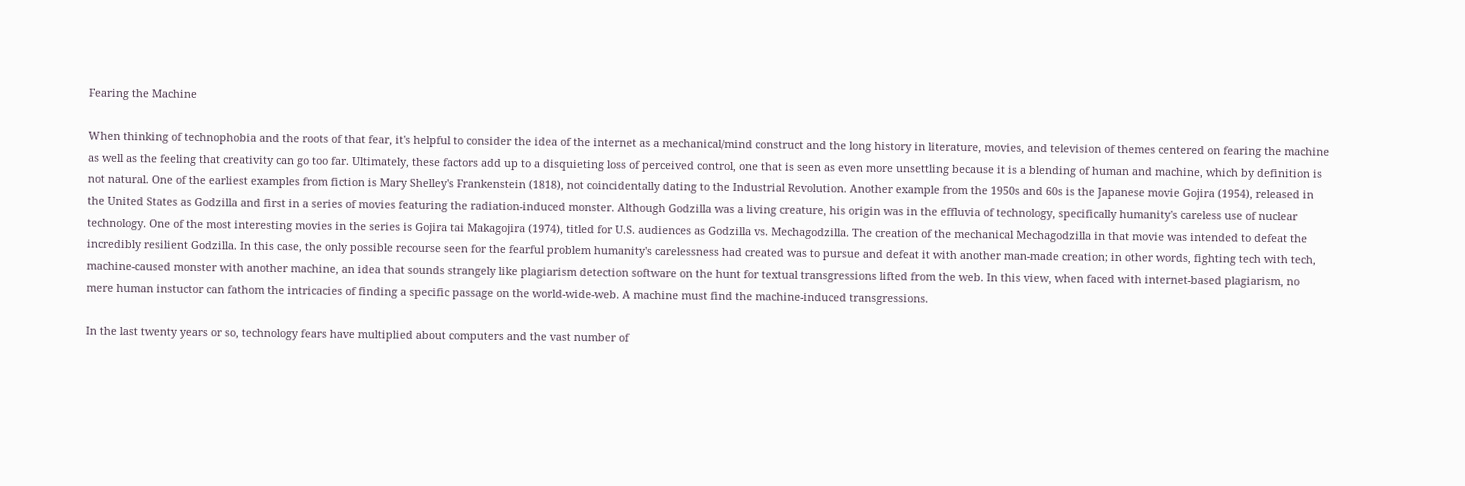Fearing the Machine

When thinking of technophobia and the roots of that fear, it's helpful to consider the idea of the internet as a mechanical/mind construct and the long history in literature, movies, and television of themes centered on fearing the machine as well as the feeling that creativity can go too far. Ultimately, these factors add up to a disquieting loss of perceived control, one that is seen as even more unsettling because it is a blending of human and machine, which by definition is not natural. One of the earliest examples from fiction is Mary Shelley's Frankenstein (1818), not coincidentally dating to the Industrial Revolution. Another example from the 1950s and 60s is the Japanese movie Gojira (1954), released in the United States as Godzilla and first in a series of movies featuring the radiation-induced monster. Although Godzilla was a living creature, his origin was in the effluvia of technology, specifically humanity's careless use of nuclear technology. One of the most interesting movies in the series is Gojira tai Makagojira (1974), titled for U.S. audiences as Godzilla vs. Mechagodzilla. The creation of the mechanical Mechagodzilla in that movie was intended to defeat the incredibly resilient Godzilla. In this case, the only possible recourse seen for the fearful problem humanity's carelessness had created was to pursue and defeat it with another man-made creation; in other words, fighting tech with tech, machine-caused monster with another machine, an idea that sounds strangely like plagiarism detection software on the hunt for textual transgressions lifted from the web. In this view, when faced with internet-based plagiarism, no mere human instuctor can fathom the intricacies of finding a specific passage on the world-wide-web. A machine must find the machine-induced transgressions.

In the last twenty years or so, technology fears have multiplied about computers and the vast number of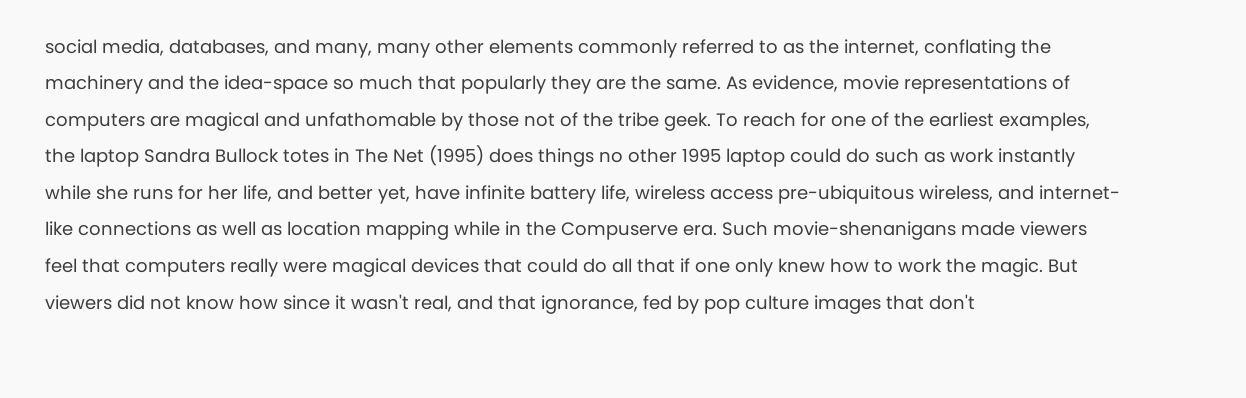social media, databases, and many, many other elements commonly referred to as the internet, conflating the machinery and the idea-space so much that popularly they are the same. As evidence, movie representations of computers are magical and unfathomable by those not of the tribe geek. To reach for one of the earliest examples, the laptop Sandra Bullock totes in The Net (1995) does things no other 1995 laptop could do such as work instantly while she runs for her life, and better yet, have infinite battery life, wireless access pre-ubiquitous wireless, and internet-like connections as well as location mapping while in the Compuserve era. Such movie-shenanigans made viewers feel that computers really were magical devices that could do all that if one only knew how to work the magic. But viewers did not know how since it wasn't real, and that ignorance, fed by pop culture images that don't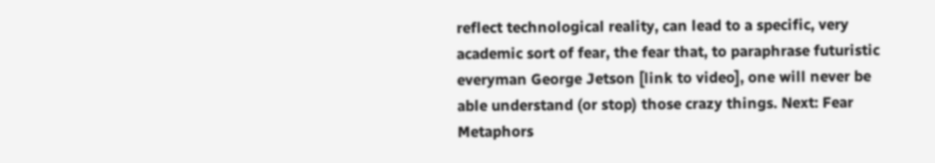reflect technological reality, can lead to a specific, very academic sort of fear, the fear that, to paraphrase futuristic everyman George Jetson [link to video], one will never be able understand (or stop) those crazy things. Next: Fear Metaphors